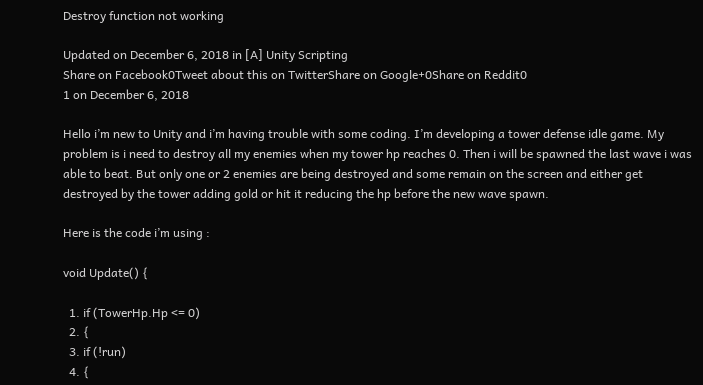Destroy function not working

Updated on December 6, 2018 in [A] Unity Scripting
Share on Facebook0Tweet about this on TwitterShare on Google+0Share on Reddit0
1 on December 6, 2018

Hello i’m new to Unity and i’m having trouble with some coding. I’m developing a tower defense idle game. My problem is i need to destroy all my enemies when my tower hp reaches 0. Then i will be spawned the last wave i was able to beat. But only one or 2 enemies are being destroyed and some remain on the screen and either get destroyed by the tower adding gold or hit it reducing the hp before the new wave spawn.

Here is the code i’m using :

void Update() {

  1. if (TowerHp.Hp <= 0)
  2. {
  3. if (!run)
  4. {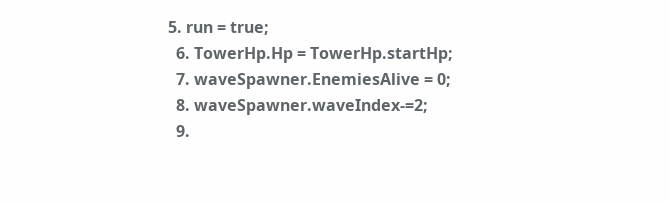5. run = true;
  6. TowerHp.Hp = TowerHp.startHp;
  7. waveSpawner.EnemiesAlive = 0;
  8. waveSpawner.waveIndex-=2;
  9.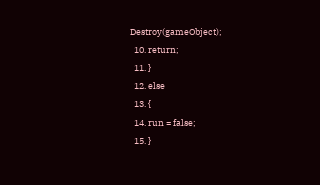Destroy(gameObject);
  10. return;
  11. }
  12. else
  13. {
  14. run = false;
  15. }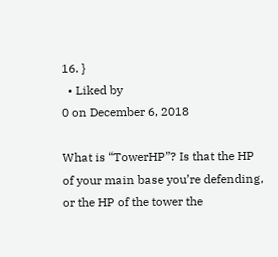16. }
  • Liked by
0 on December 6, 2018

What is “TowerHP”? Is that the HP of your main base you’re defending, or the HP of the tower the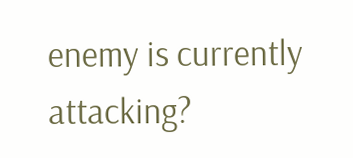enemy is currently attacking?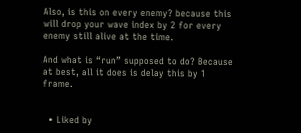Also, is this on every enemy? because this will drop your wave index by 2 for every enemy still alive at the time.

And what is “run” supposed to do? Because at best, all it does is delay this by 1 frame.


  • Liked by